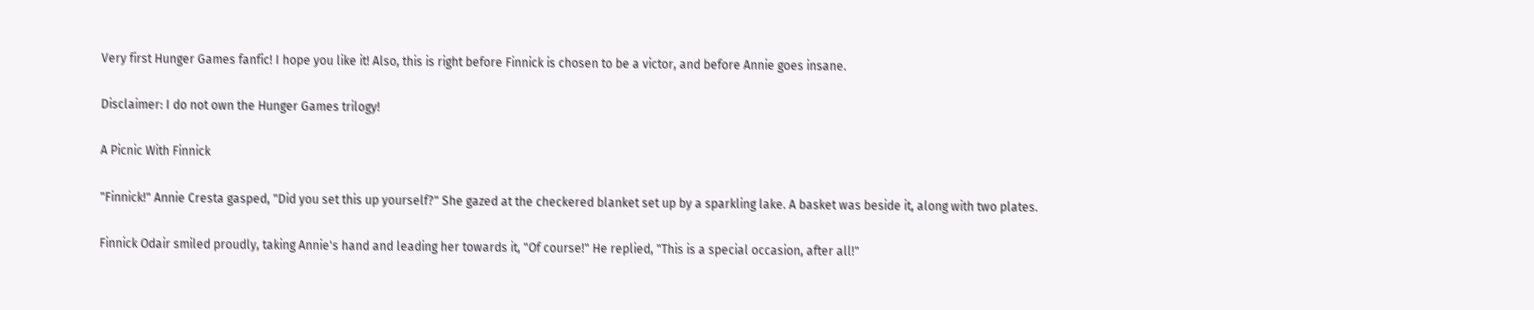Very first Hunger Games fanfic! I hope you like it! Also, this is right before Finnick is chosen to be a victor, and before Annie goes insane.

Disclaimer: I do not own the Hunger Games trilogy!

A Picnic With Finnick

"Finnick!" Annie Cresta gasped, "Did you set this up yourself?" She gazed at the checkered blanket set up by a sparkling lake. A basket was beside it, along with two plates.

Finnick Odair smiled proudly, taking Annie's hand and leading her towards it, "Of course!" He replied, "This is a special occasion, after all!"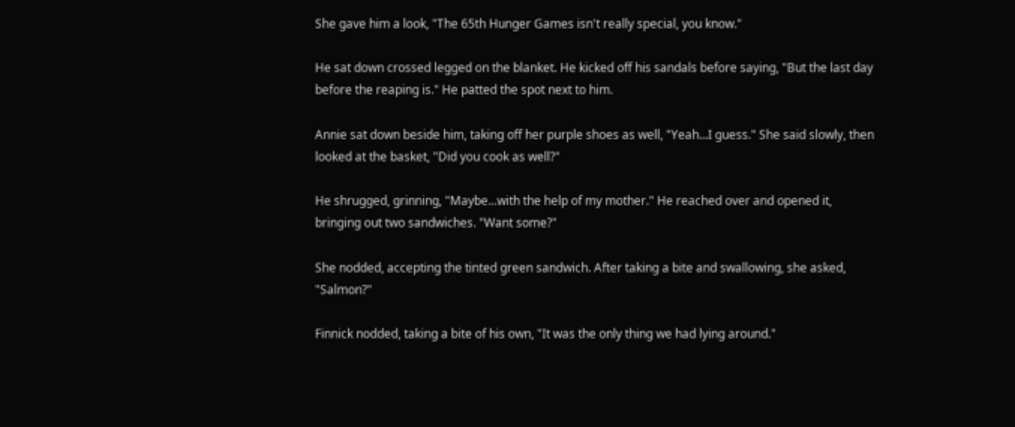She gave him a look, "The 65th Hunger Games isn't really special, you know."

He sat down crossed legged on the blanket. He kicked off his sandals before saying, "But the last day before the reaping is." He patted the spot next to him.

Annie sat down beside him, taking off her purple shoes as well, "Yeah...I guess." She said slowly, then looked at the basket, "Did you cook as well?"

He shrugged, grinning, "Maybe...with the help of my mother." He reached over and opened it, bringing out two sandwiches. "Want some?"

She nodded, accepting the tinted green sandwich. After taking a bite and swallowing, she asked, "Salmon?"

Finnick nodded, taking a bite of his own, "It was the only thing we had lying around."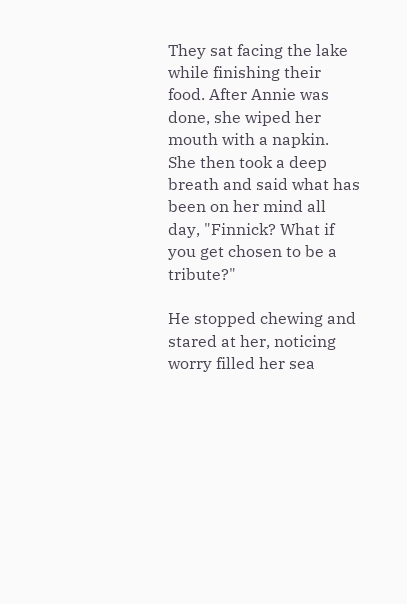They sat facing the lake while finishing their food. After Annie was done, she wiped her mouth with a napkin. She then took a deep breath and said what has been on her mind all day, "Finnick? What if you get chosen to be a tribute?"

He stopped chewing and stared at her, noticing worry filled her sea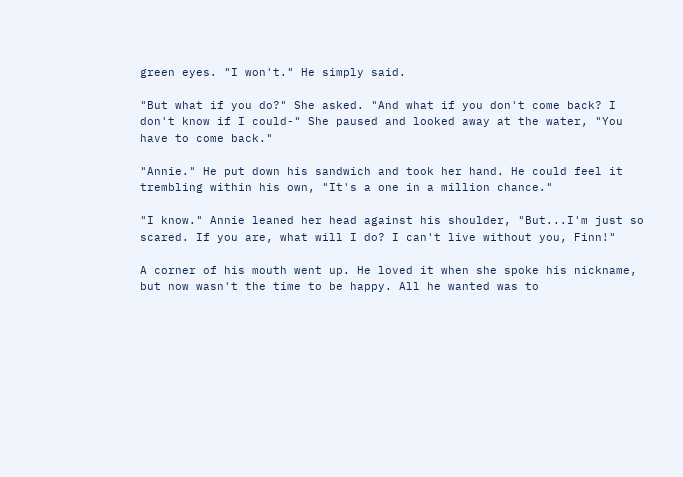green eyes. "I won't." He simply said.

"But what if you do?" She asked. "And what if you don't come back? I don't know if I could-" She paused and looked away at the water, "You have to come back."

"Annie." He put down his sandwich and took her hand. He could feel it trembling within his own, "It's a one in a million chance."

"I know." Annie leaned her head against his shoulder, "But...I'm just so scared. If you are, what will I do? I can't live without you, Finn!"

A corner of his mouth went up. He loved it when she spoke his nickname, but now wasn't the time to be happy. All he wanted was to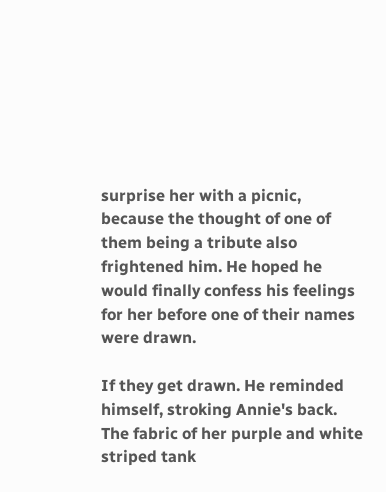surprise her with a picnic, because the thought of one of them being a tribute also frightened him. He hoped he would finally confess his feelings for her before one of their names were drawn.

If they get drawn. He reminded himself, stroking Annie's back. The fabric of her purple and white striped tank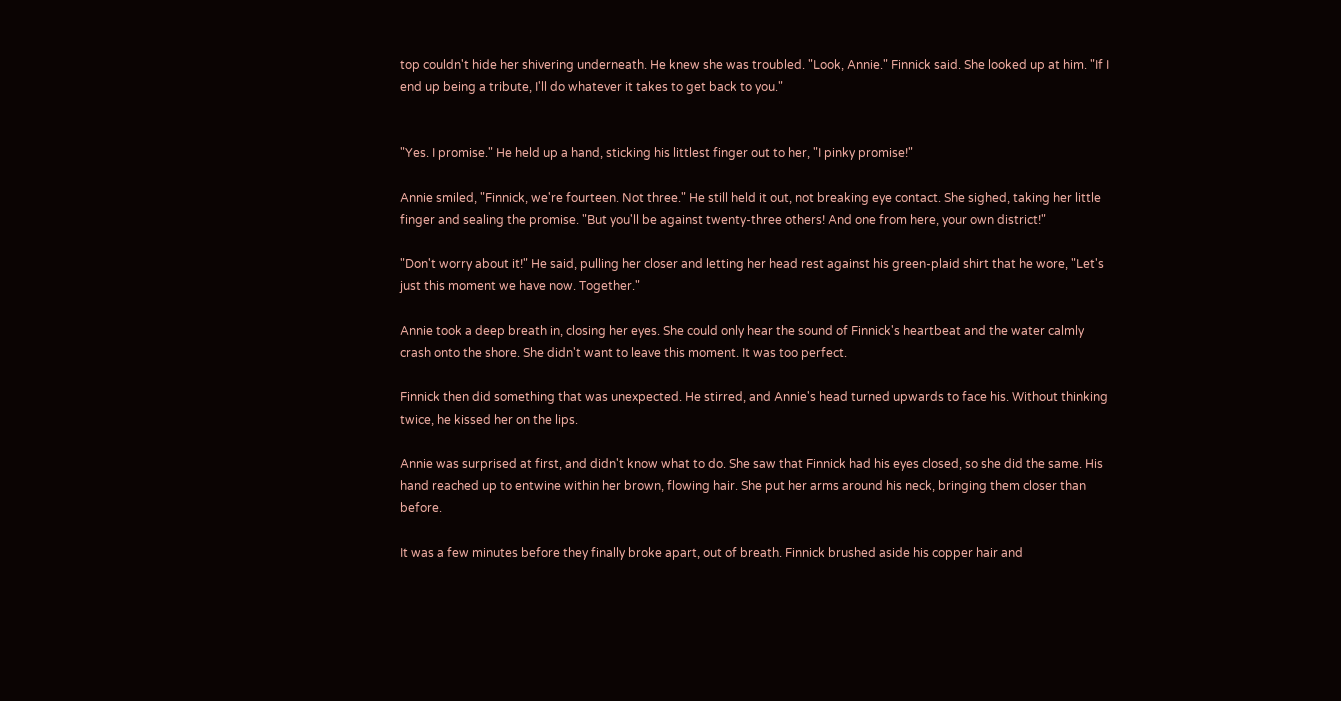top couldn't hide her shivering underneath. He knew she was troubled. "Look, Annie." Finnick said. She looked up at him. "If I end up being a tribute, I'll do whatever it takes to get back to you."


"Yes. I promise." He held up a hand, sticking his littlest finger out to her, "I pinky promise!"

Annie smiled, "Finnick, we're fourteen. Not three." He still held it out, not breaking eye contact. She sighed, taking her little finger and sealing the promise. "But you'll be against twenty-three others! And one from here, your own district!"

"Don't worry about it!" He said, pulling her closer and letting her head rest against his green-plaid shirt that he wore, "Let's just this moment we have now. Together."

Annie took a deep breath in, closing her eyes. She could only hear the sound of Finnick's heartbeat and the water calmly crash onto the shore. She didn't want to leave this moment. It was too perfect.

Finnick then did something that was unexpected. He stirred, and Annie's head turned upwards to face his. Without thinking twice, he kissed her on the lips.

Annie was surprised at first, and didn't know what to do. She saw that Finnick had his eyes closed, so she did the same. His hand reached up to entwine within her brown, flowing hair. She put her arms around his neck, bringing them closer than before.

It was a few minutes before they finally broke apart, out of breath. Finnick brushed aside his copper hair and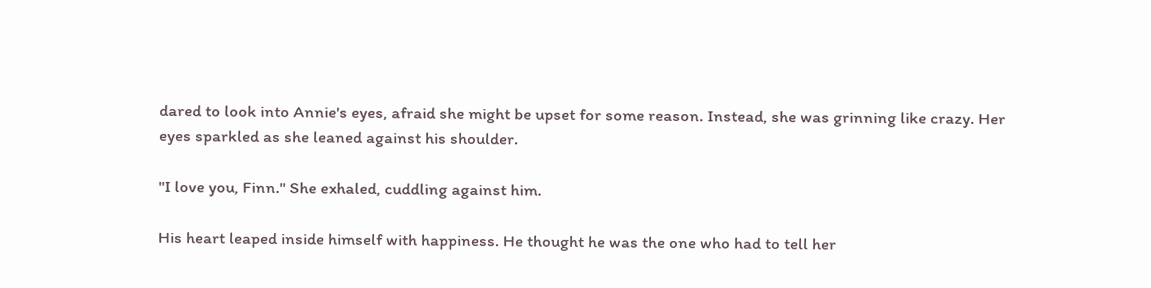dared to look into Annie's eyes, afraid she might be upset for some reason. Instead, she was grinning like crazy. Her eyes sparkled as she leaned against his shoulder.

"I love you, Finn." She exhaled, cuddling against him.

His heart leaped inside himself with happiness. He thought he was the one who had to tell her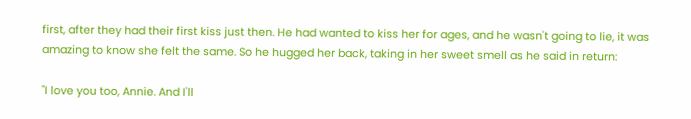first, after they had their first kiss just then. He had wanted to kiss her for ages, and he wasn't going to lie, it was amazing to know she felt the same. So he hugged her back, taking in her sweet smell as he said in return:

"I love you too, Annie. And I'll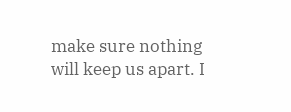make sure nothing will keep us apart. I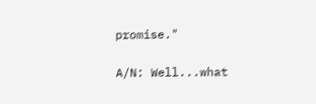promise."

A/N: Well...what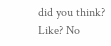did you think? Like? No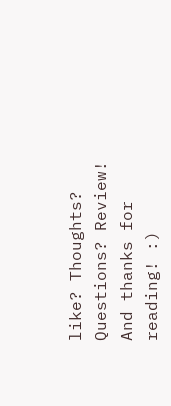like? Thoughts? Questions? Review! And thanks for reading! :)